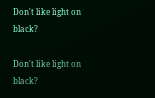Don't like light on black?

Don't like light on black?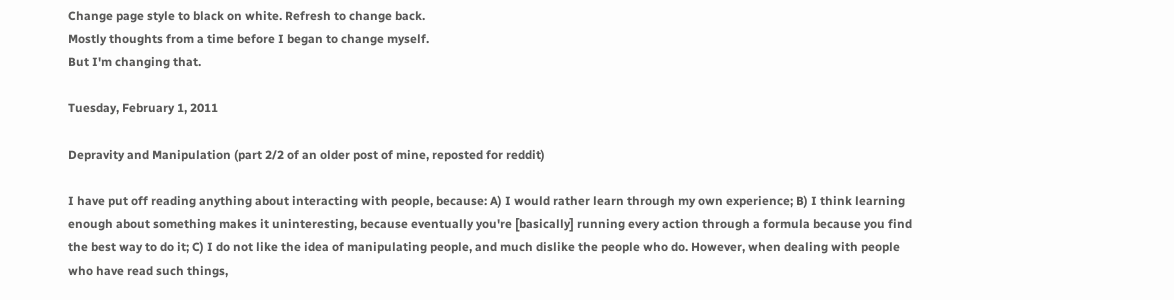Change page style to black on white. Refresh to change back.
Mostly thoughts from a time before I began to change myself.
But I'm changing that.

Tuesday, February 1, 2011

Depravity and Manipulation (part 2/2 of an older post of mine, reposted for reddit)

I have put off reading anything about interacting with people, because: A) I would rather learn through my own experience; B) I think learning enough about something makes it uninteresting, because eventually you're [basically] running every action through a formula because you find the best way to do it; C) I do not like the idea of manipulating people, and much dislike the people who do. However, when dealing with people who have read such things,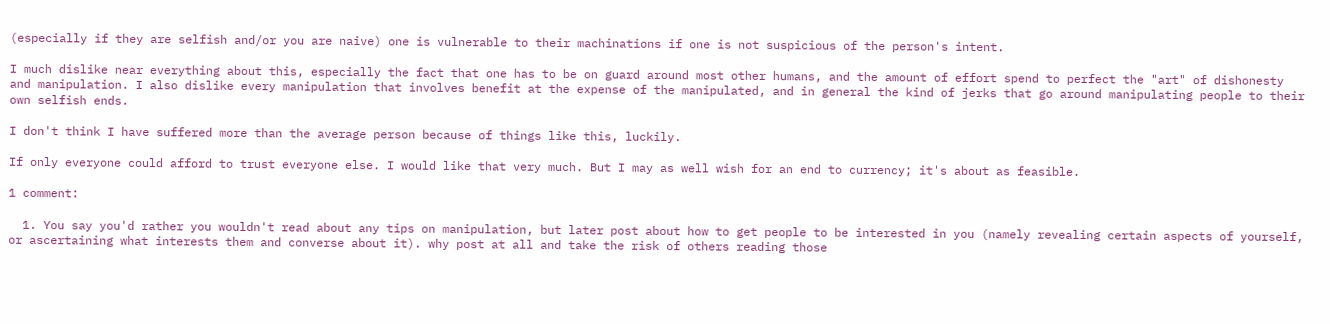(especially if they are selfish and/or you are naive) one is vulnerable to their machinations if one is not suspicious of the person's intent.

I much dislike near everything about this, especially the fact that one has to be on guard around most other humans, and the amount of effort spend to perfect the "art" of dishonesty and manipulation. I also dislike every manipulation that involves benefit at the expense of the manipulated, and in general the kind of jerks that go around manipulating people to their own selfish ends.

I don't think I have suffered more than the average person because of things like this, luckily.

If only everyone could afford to trust everyone else. I would like that very much. But I may as well wish for an end to currency; it's about as feasible.

1 comment:

  1. You say you'd rather you wouldn't read about any tips on manipulation, but later post about how to get people to be interested in you (namely revealing certain aspects of yourself, or ascertaining what interests them and converse about it). why post at all and take the risk of others reading those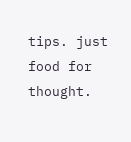tips. just food for thought.